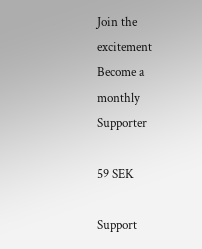Join the excitement
Become a monthly Supporter

59 SEK

Support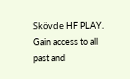Skövde HF PLAY. Gain access to all past and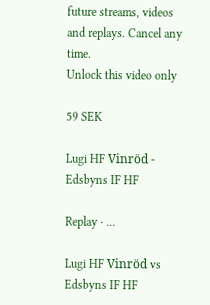future streams, videos and replays. Cancel any time.
Unlock this video only

59 SEK

Lugi HF Vinröd - Edsbyns IF HF

Replay · ...

Lugi HF Vinröd vs Edsbyns IF HF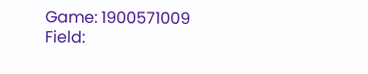Game: 1900571009
Field: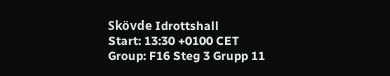Skövde Idrottshall
Start: 13:30 +0100 CET
Group: F16 Steg 3 Grupp 11